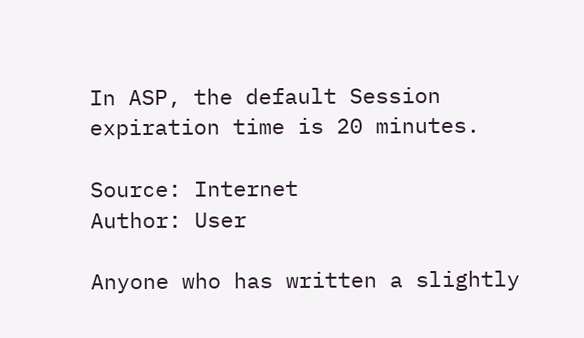In ASP, the default Session expiration time is 20 minutes.

Source: Internet
Author: User

Anyone who has written a slightly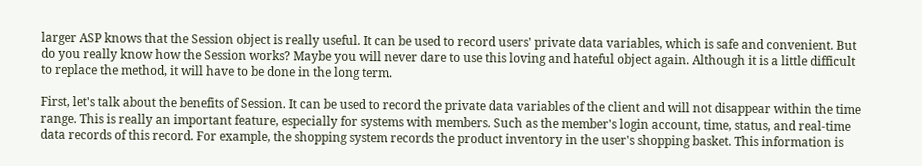larger ASP knows that the Session object is really useful. It can be used to record users' private data variables, which is safe and convenient. But do you really know how the Session works? Maybe you will never dare to use this loving and hateful object again. Although it is a little difficult to replace the method, it will have to be done in the long term.

First, let's talk about the benefits of Session. It can be used to record the private data variables of the client and will not disappear within the time range. This is really an important feature, especially for systems with members. Such as the member's login account, time, status, and real-time data records of this record. For example, the shopping system records the product inventory in the user's shopping basket. This information is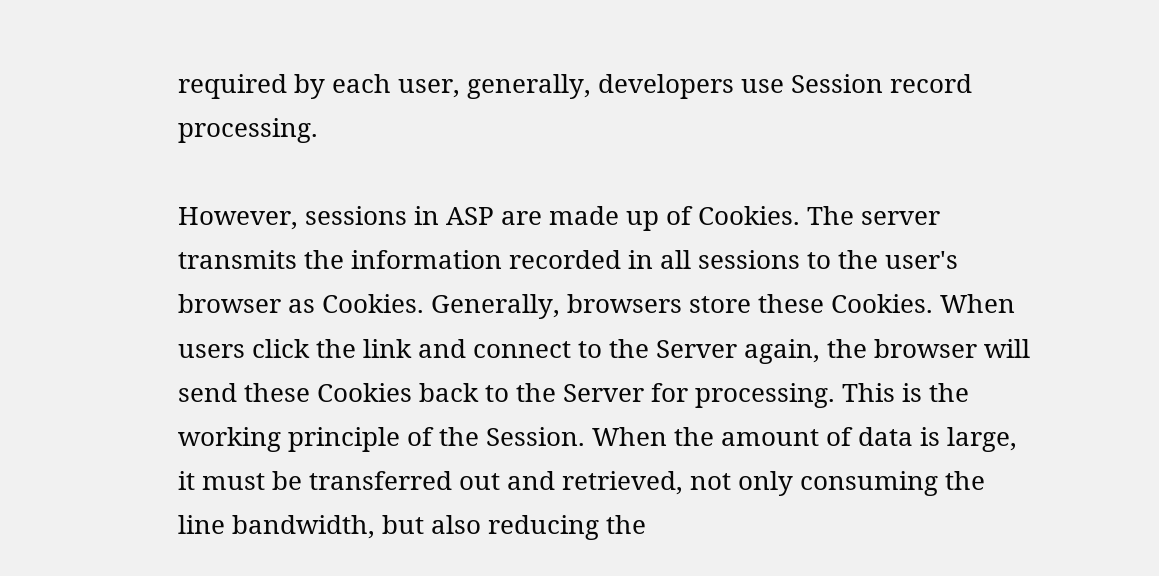required by each user, generally, developers use Session record processing.

However, sessions in ASP are made up of Cookies. The server transmits the information recorded in all sessions to the user's browser as Cookies. Generally, browsers store these Cookies. When users click the link and connect to the Server again, the browser will send these Cookies back to the Server for processing. This is the working principle of the Session. When the amount of data is large, it must be transferred out and retrieved, not only consuming the line bandwidth, but also reducing the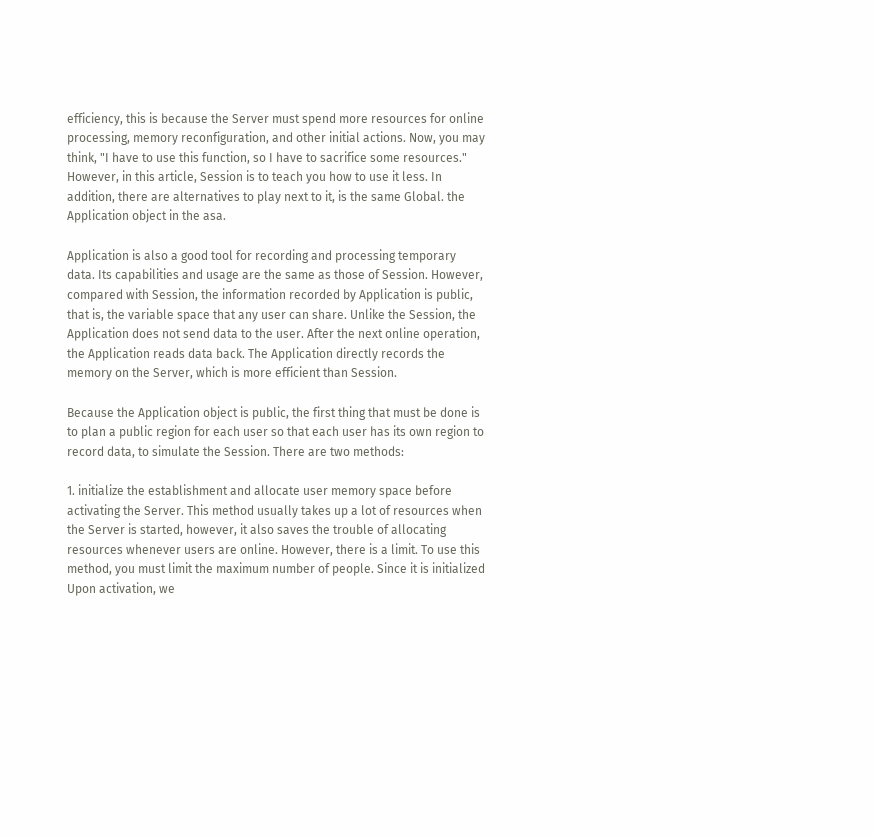efficiency, this is because the Server must spend more resources for online processing, memory reconfiguration, and other initial actions. Now, you may think, "I have to use this function, so I have to sacrifice some resources." However, in this article, Session is to teach you how to use it less. In addition, there are alternatives to play next to it, is the same Global. the Application object in the asa.

Application is also a good tool for recording and processing temporary data. Its capabilities and usage are the same as those of Session. However, compared with Session, the information recorded by Application is public, that is, the variable space that any user can share. Unlike the Session, the Application does not send data to the user. After the next online operation, the Application reads data back. The Application directly records the memory on the Server, which is more efficient than Session.

Because the Application object is public, the first thing that must be done is to plan a public region for each user so that each user has its own region to record data, to simulate the Session. There are two methods:

1. initialize the establishment and allocate user memory space before activating the Server. This method usually takes up a lot of resources when the Server is started, however, it also saves the trouble of allocating resources whenever users are online. However, there is a limit. To use this method, you must limit the maximum number of people. Since it is initialized Upon activation, we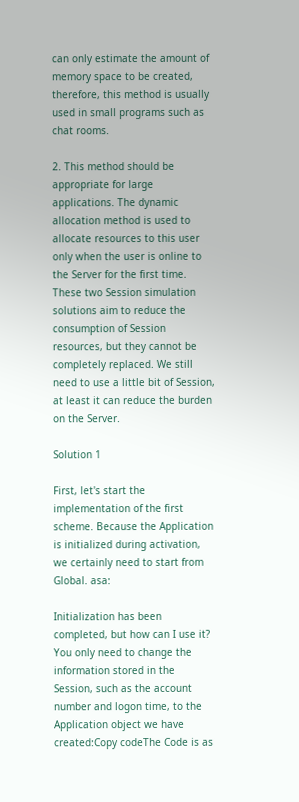can only estimate the amount of memory space to be created, therefore, this method is usually used in small programs such as chat rooms.

2. This method should be appropriate for large applications. The dynamic allocation method is used to allocate resources to this user only when the user is online to the Server for the first time. These two Session simulation solutions aim to reduce the consumption of Session resources, but they cannot be completely replaced. We still need to use a little bit of Session, at least it can reduce the burden on the Server.

Solution 1

First, let's start the implementation of the first scheme. Because the Application is initialized during activation, we certainly need to start from Global. asa:

Initialization has been completed, but how can I use it? You only need to change the information stored in the Session, such as the account number and logon time, to the Application object we have created:Copy codeThe Code is as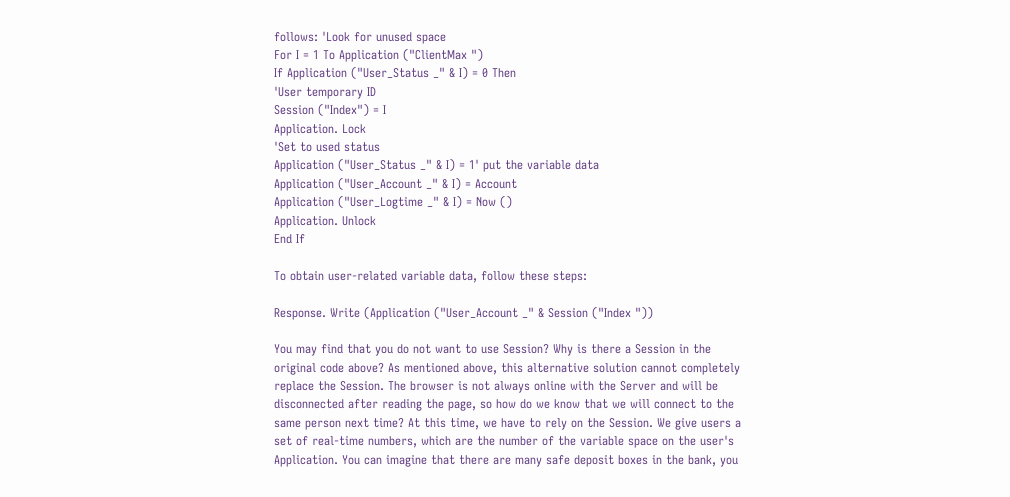follows: 'Look for unused space
For I = 1 To Application ("ClientMax ")
If Application ("User_Status _" & I) = 0 Then
'User temporary ID
Session ("Index") = I
Application. Lock
'Set to used status
Application ("User_Status _" & I) = 1' put the variable data
Application ("User_Account _" & I) = Account
Application ("User_Logtime _" & I) = Now ()
Application. Unlock
End If

To obtain user-related variable data, follow these steps:

Response. Write (Application ("User_Account _" & Session ("Index "))

You may find that you do not want to use Session? Why is there a Session in the original code above? As mentioned above, this alternative solution cannot completely replace the Session. The browser is not always online with the Server and will be disconnected after reading the page, so how do we know that we will connect to the same person next time? At this time, we have to rely on the Session. We give users a set of real-time numbers, which are the number of the variable space on the user's Application. You can imagine that there are many safe deposit boxes in the bank, you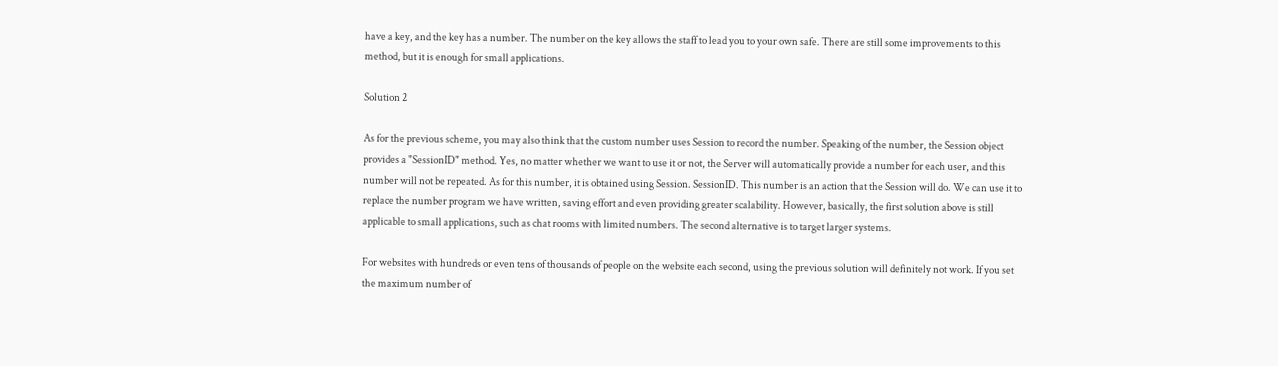have a key, and the key has a number. The number on the key allows the staff to lead you to your own safe. There are still some improvements to this method, but it is enough for small applications.

Solution 2

As for the previous scheme, you may also think that the custom number uses Session to record the number. Speaking of the number, the Session object provides a "SessionID" method. Yes, no matter whether we want to use it or not, the Server will automatically provide a number for each user, and this number will not be repeated. As for this number, it is obtained using Session. SessionID. This number is an action that the Session will do. We can use it to replace the number program we have written, saving effort and even providing greater scalability. However, basically, the first solution above is still applicable to small applications, such as chat rooms with limited numbers. The second alternative is to target larger systems.

For websites with hundreds or even tens of thousands of people on the website each second, using the previous solution will definitely not work. If you set the maximum number of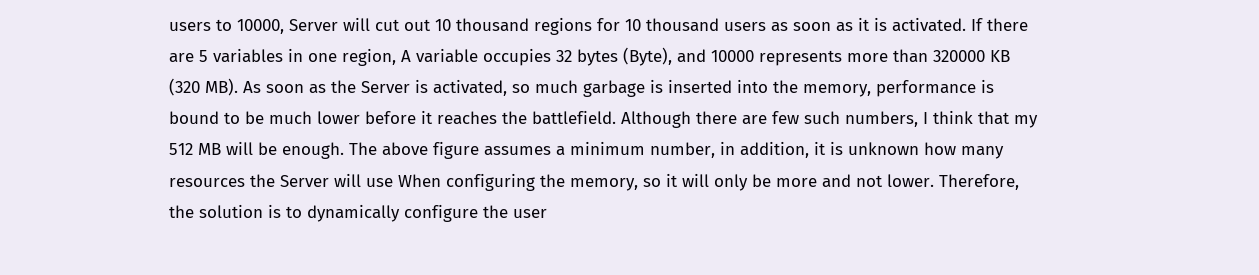users to 10000, Server will cut out 10 thousand regions for 10 thousand users as soon as it is activated. If there are 5 variables in one region, A variable occupies 32 bytes (Byte), and 10000 represents more than 320000 KB (320 MB). As soon as the Server is activated, so much garbage is inserted into the memory, performance is bound to be much lower before it reaches the battlefield. Although there are few such numbers, I think that my 512 MB will be enough. The above figure assumes a minimum number, in addition, it is unknown how many resources the Server will use When configuring the memory, so it will only be more and not lower. Therefore, the solution is to dynamically configure the user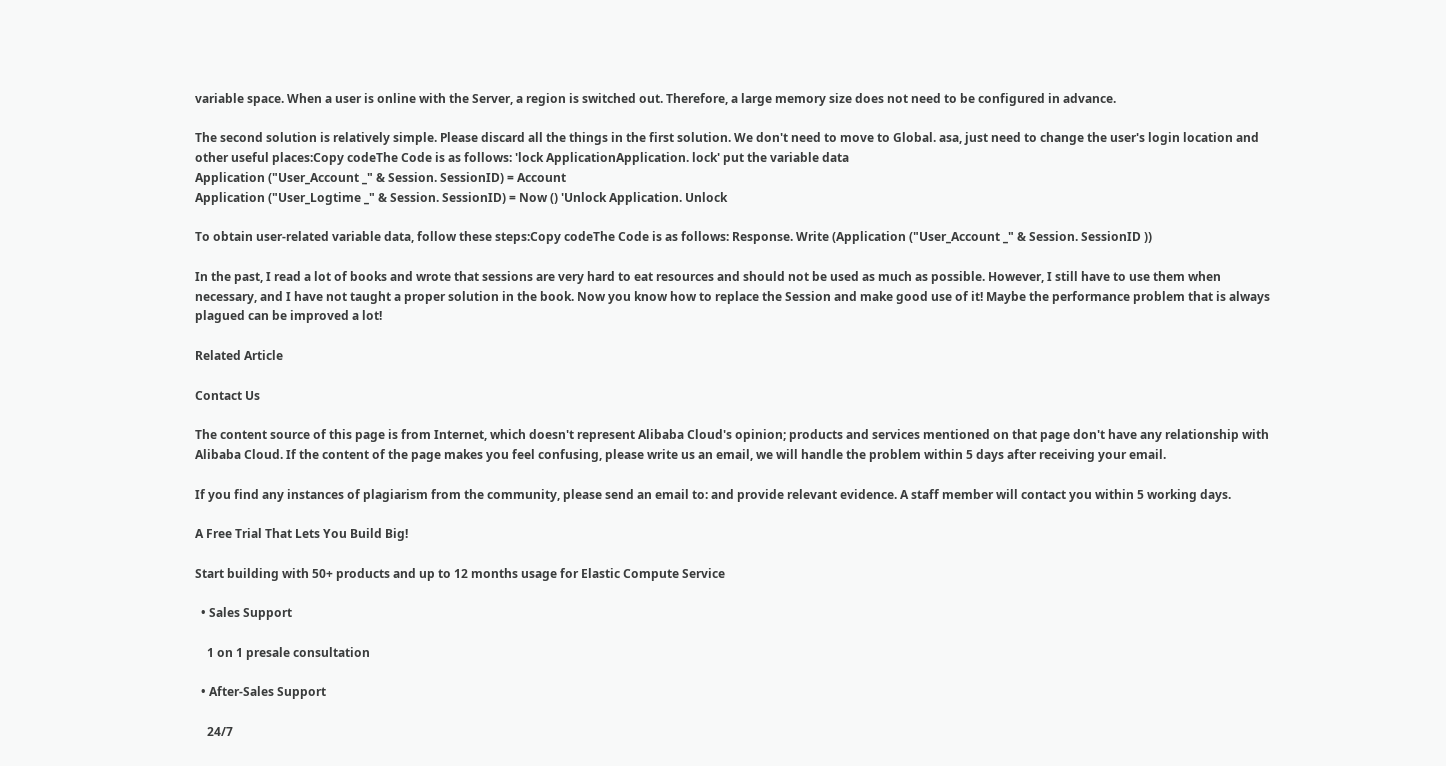variable space. When a user is online with the Server, a region is switched out. Therefore, a large memory size does not need to be configured in advance.

The second solution is relatively simple. Please discard all the things in the first solution. We don't need to move to Global. asa, just need to change the user's login location and other useful places:Copy codeThe Code is as follows: 'lock ApplicationApplication. lock' put the variable data
Application ("User_Account _" & Session. SessionID) = Account
Application ("User_Logtime _" & Session. SessionID) = Now () 'Unlock Application. Unlock

To obtain user-related variable data, follow these steps:Copy codeThe Code is as follows: Response. Write (Application ("User_Account _" & Session. SessionID ))

In the past, I read a lot of books and wrote that sessions are very hard to eat resources and should not be used as much as possible. However, I still have to use them when necessary, and I have not taught a proper solution in the book. Now you know how to replace the Session and make good use of it! Maybe the performance problem that is always plagued can be improved a lot!

Related Article

Contact Us

The content source of this page is from Internet, which doesn't represent Alibaba Cloud's opinion; products and services mentioned on that page don't have any relationship with Alibaba Cloud. If the content of the page makes you feel confusing, please write us an email, we will handle the problem within 5 days after receiving your email.

If you find any instances of plagiarism from the community, please send an email to: and provide relevant evidence. A staff member will contact you within 5 working days.

A Free Trial That Lets You Build Big!

Start building with 50+ products and up to 12 months usage for Elastic Compute Service

  • Sales Support

    1 on 1 presale consultation

  • After-Sales Support

    24/7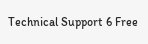Technical Support 6 Free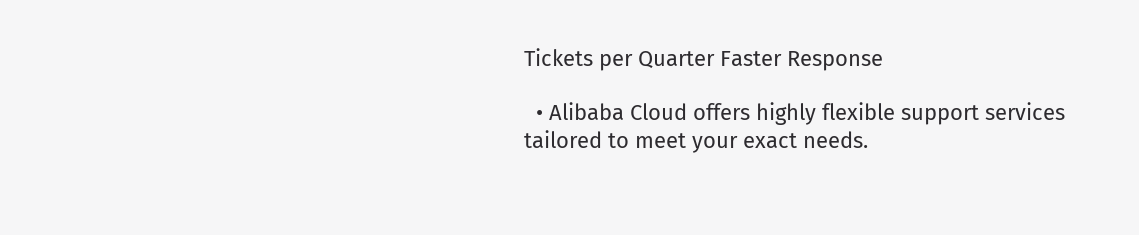Tickets per Quarter Faster Response

  • Alibaba Cloud offers highly flexible support services tailored to meet your exact needs.